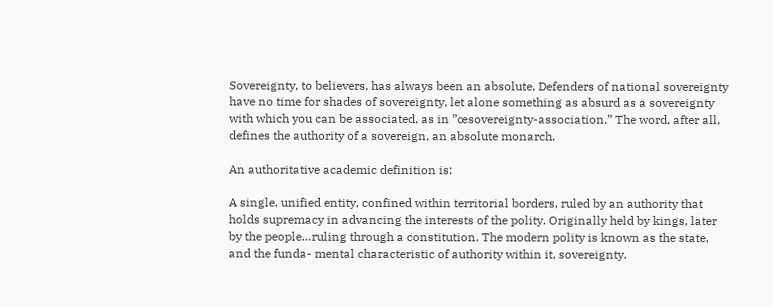Sovereignty, to believers, has always been an absolute. Defenders of national sovereignty have no time for shades of sovereignty, let alone something as absurd as a sovereignty with which you can be associated, as in ”œsovereignty-association.” The word, after all, defines the authority of a sovereign, an absolute monarch.

An authoritative academic definition is:

A single, unified entity, confined within territorial borders, ruled by an authority that holds supremacy in advancing the interests of the polity. Originally held by kings, later by the people…ruling through a constitution. The modern polity is known as the state, and the funda- mental characteristic of authority within it, sovereignty.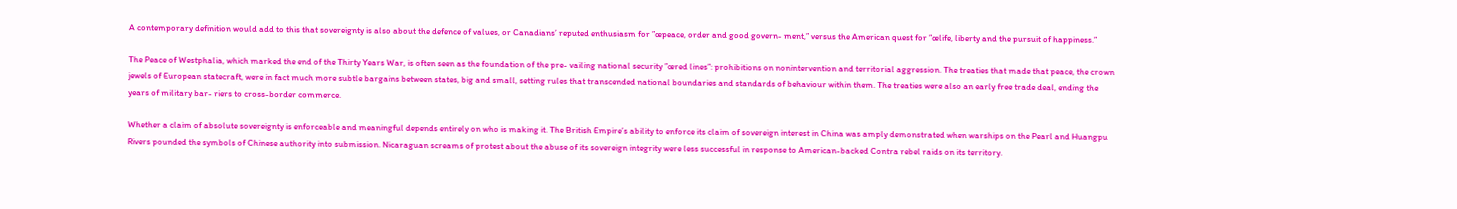A contemporary definition would add to this that sovereignty is also about the defence of values, or Canadians’ reputed enthusiasm for ”œpeace, order and good govern- ment,” versus the American quest for ”œlife, liberty and the pursuit of happiness.”

The Peace of Westphalia, which marked the end of the Thirty Years War, is often seen as the foundation of the pre- vailing national security ”œred lines”: prohibitions on nonintervention and territorial aggression. The treaties that made that peace, the crown jewels of European statecraft, were in fact much more subtle bargains between states, big and small, setting rules that transcended national boundaries and standards of behaviour within them. The treaties were also an early free trade deal, ending the years of military bar- riers to cross-border commerce.

Whether a claim of absolute sovereignty is enforceable and meaningful depends entirely on who is making it. The British Empire’s ability to enforce its claim of sovereign interest in China was amply demonstrated when warships on the Pearl and Huangpu Rivers pounded the symbols of Chinese authority into submission. Nicaraguan screams of protest about the abuse of its sovereign integrity were less successful in response to American-backed Contra rebel raids on its territory.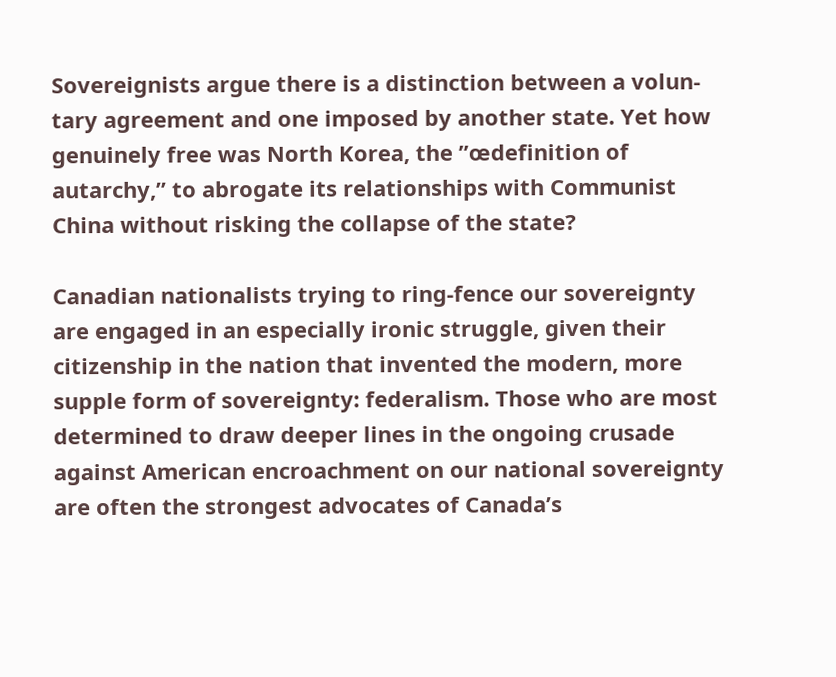Sovereignists argue there is a distinction between a volun- tary agreement and one imposed by another state. Yet how genuinely free was North Korea, the ”œdefinition of autarchy,” to abrogate its relationships with Communist China without risking the collapse of the state?

Canadian nationalists trying to ring-fence our sovereignty are engaged in an especially ironic struggle, given their citizenship in the nation that invented the modern, more supple form of sovereignty: federalism. Those who are most determined to draw deeper lines in the ongoing crusade against American encroachment on our national sovereignty are often the strongest advocates of Canada’s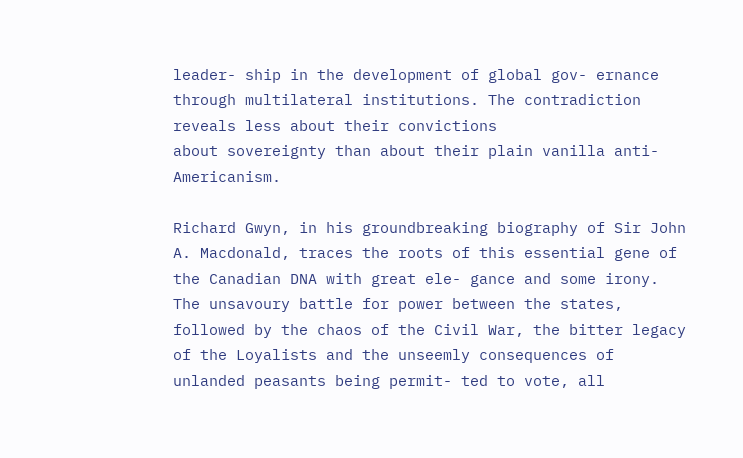leader- ship in the development of global gov- ernance through multilateral institutions. The contradiction reveals less about their convictions
about sovereignty than about their plain vanilla anti- Americanism.

Richard Gwyn, in his groundbreaking biography of Sir John A. Macdonald, traces the roots of this essential gene of the Canadian DNA with great ele- gance and some irony. The unsavoury battle for power between the states, followed by the chaos of the Civil War, the bitter legacy of the Loyalists and the unseemly consequences of unlanded peasants being permit- ted to vote, all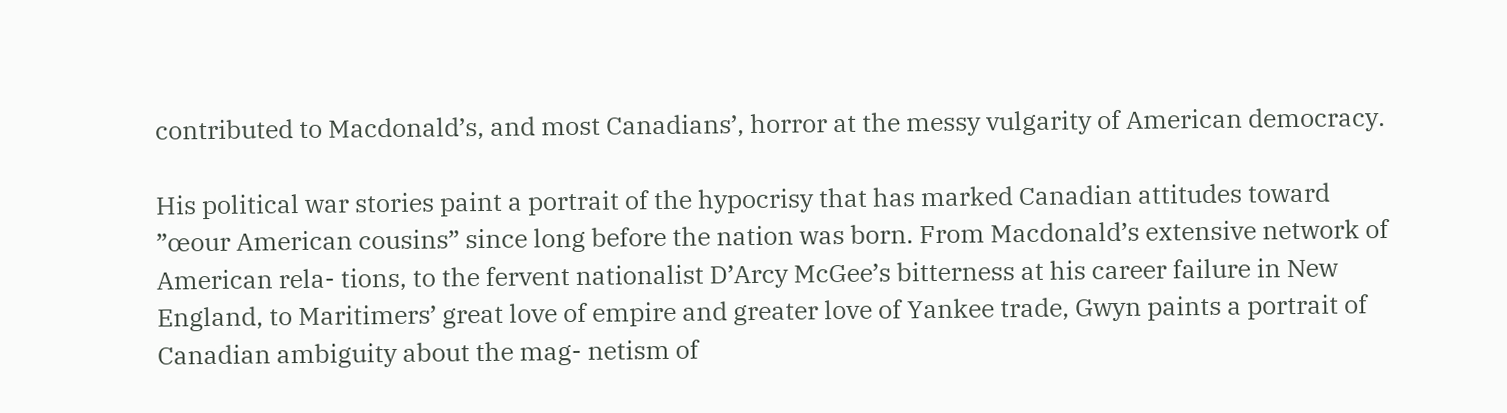contributed to Macdonald’s, and most Canadians’, horror at the messy vulgarity of American democracy.

His political war stories paint a portrait of the hypocrisy that has marked Canadian attitudes toward ”œour American cousins” since long before the nation was born. From Macdonald’s extensive network of American rela- tions, to the fervent nationalist D’Arcy McGee’s bitterness at his career failure in New England, to Maritimers’ great love of empire and greater love of Yankee trade, Gwyn paints a portrait of Canadian ambiguity about the mag- netism of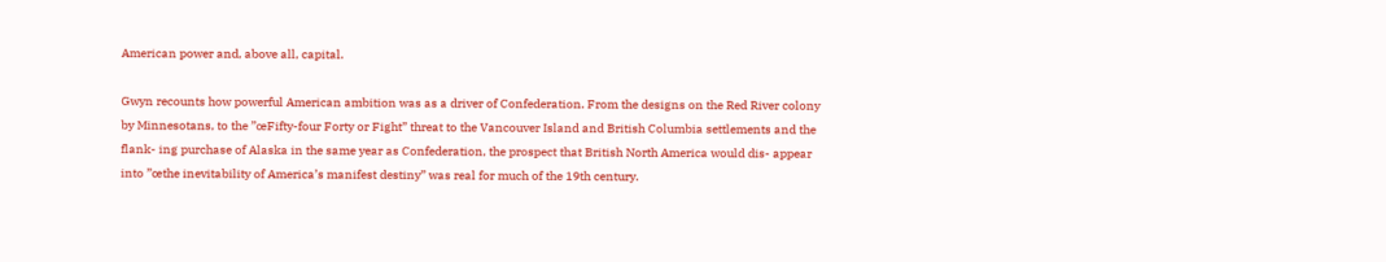American power and, above all, capital.

Gwyn recounts how powerful American ambition was as a driver of Confederation. From the designs on the Red River colony by Minnesotans, to the ”œFifty-four Forty or Fight” threat to the Vancouver Island and British Columbia settlements and the flank- ing purchase of Alaska in the same year as Confederation, the prospect that British North America would dis- appear into ”œthe inevitability of America’s manifest destiny” was real for much of the 19th century.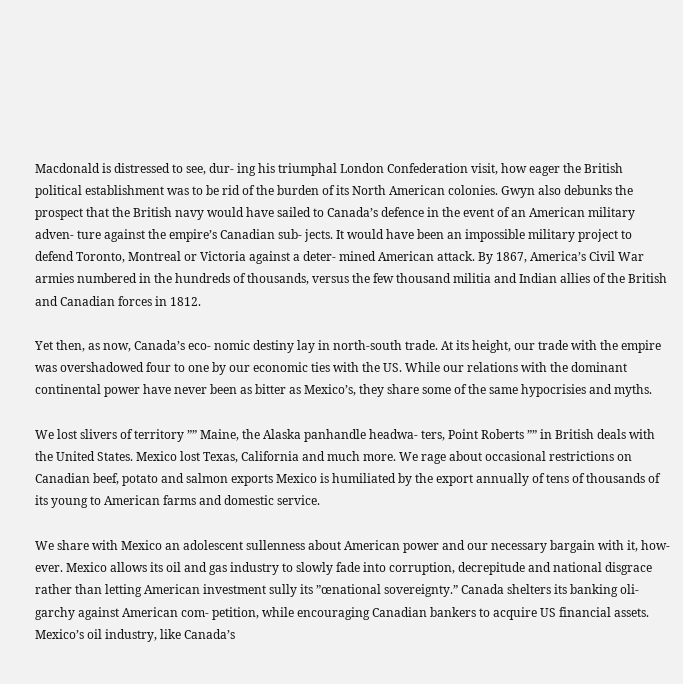Macdonald is distressed to see, dur- ing his triumphal London Confederation visit, how eager the British political establishment was to be rid of the burden of its North American colonies. Gwyn also debunks the prospect that the British navy would have sailed to Canada’s defence in the event of an American military adven- ture against the empire’s Canadian sub- jects. It would have been an impossible military project to defend Toronto, Montreal or Victoria against a deter- mined American attack. By 1867, America’s Civil War armies numbered in the hundreds of thousands, versus the few thousand militia and Indian allies of the British and Canadian forces in 1812.

Yet then, as now, Canada’s eco- nomic destiny lay in north-south trade. At its height, our trade with the empire was overshadowed four to one by our economic ties with the US. While our relations with the dominant continental power have never been as bitter as Mexico’s, they share some of the same hypocrisies and myths.

We lost slivers of territory ”” Maine, the Alaska panhandle headwa- ters, Point Roberts ”” in British deals with the United States. Mexico lost Texas, California and much more. We rage about occasional restrictions on Canadian beef, potato and salmon exports Mexico is humiliated by the export annually of tens of thousands of its young to American farms and domestic service.

We share with Mexico an adolescent sullenness about American power and our necessary bargain with it, how- ever. Mexico allows its oil and gas industry to slowly fade into corruption, decrepitude and national disgrace rather than letting American investment sully its ”œnational sovereignty.” Canada shelters its banking oli- garchy against American com- petition, while encouraging Canadian bankers to acquire US financial assets. Mexico’s oil industry, like Canada’s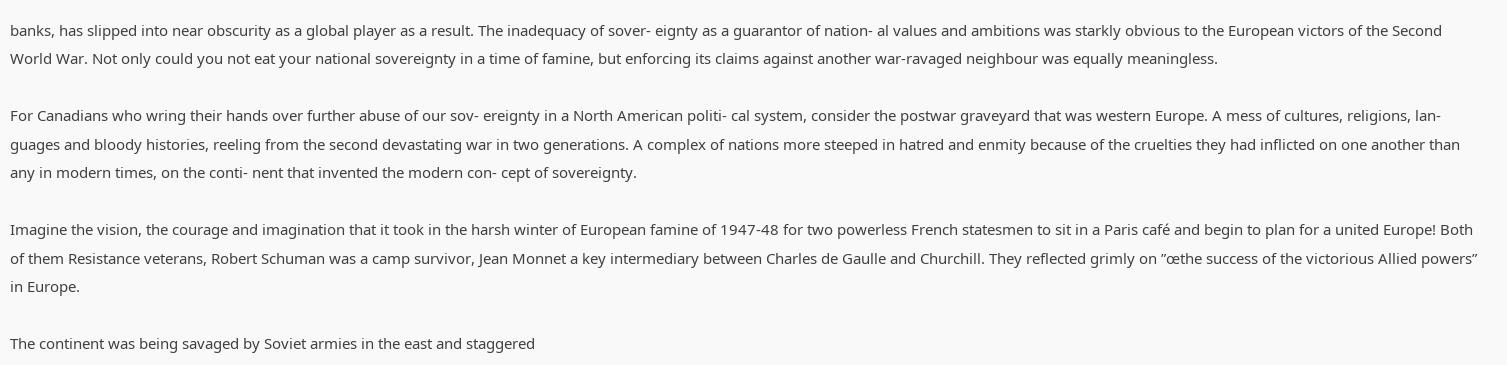banks, has slipped into near obscurity as a global player as a result. The inadequacy of sover- eignty as a guarantor of nation- al values and ambitions was starkly obvious to the European victors of the Second World War. Not only could you not eat your national sovereignty in a time of famine, but enforcing its claims against another war-ravaged neighbour was equally meaningless.

For Canadians who wring their hands over further abuse of our sov- ereignty in a North American politi- cal system, consider the postwar graveyard that was western Europe. A mess of cultures, religions, lan- guages and bloody histories, reeling from the second devastating war in two generations. A complex of nations more steeped in hatred and enmity because of the cruelties they had inflicted on one another than any in modern times, on the conti- nent that invented the modern con- cept of sovereignty.

Imagine the vision, the courage and imagination that it took in the harsh winter of European famine of 1947-48 for two powerless French statesmen to sit in a Paris café and begin to plan for a united Europe! Both of them Resistance veterans, Robert Schuman was a camp survivor, Jean Monnet a key intermediary between Charles de Gaulle and Churchill. They reflected grimly on ”œthe success of the victorious Allied powers” in Europe.

The continent was being savaged by Soviet armies in the east and staggered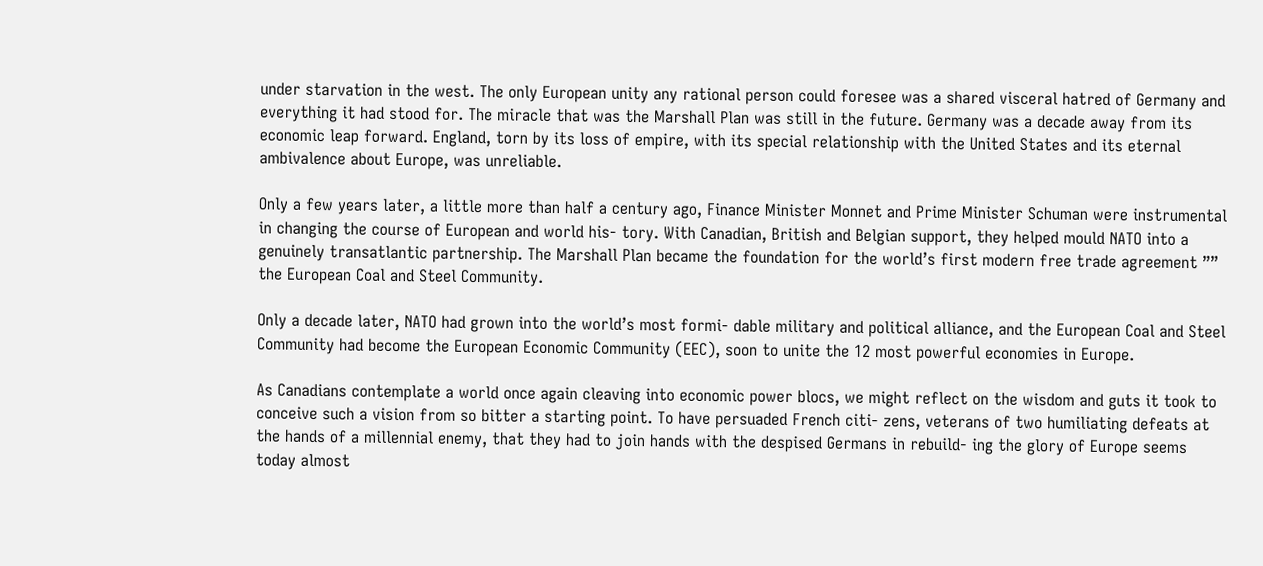under starvation in the west. The only European unity any rational person could foresee was a shared visceral hatred of Germany and everything it had stood for. The miracle that was the Marshall Plan was still in the future. Germany was a decade away from its economic leap forward. England, torn by its loss of empire, with its special relationship with the United States and its eternal ambivalence about Europe, was unreliable.

Only a few years later, a little more than half a century ago, Finance Minister Monnet and Prime Minister Schuman were instrumental in changing the course of European and world his- tory. With Canadian, British and Belgian support, they helped mould NATO into a genuinely transatlantic partnership. The Marshall Plan became the foundation for the world’s first modern free trade agreement ”” the European Coal and Steel Community.

Only a decade later, NATO had grown into the world’s most formi- dable military and political alliance, and the European Coal and Steel Community had become the European Economic Community (EEC), soon to unite the 12 most powerful economies in Europe.

As Canadians contemplate a world once again cleaving into economic power blocs, we might reflect on the wisdom and guts it took to conceive such a vision from so bitter a starting point. To have persuaded French citi- zens, veterans of two humiliating defeats at the hands of a millennial enemy, that they had to join hands with the despised Germans in rebuild- ing the glory of Europe seems today almost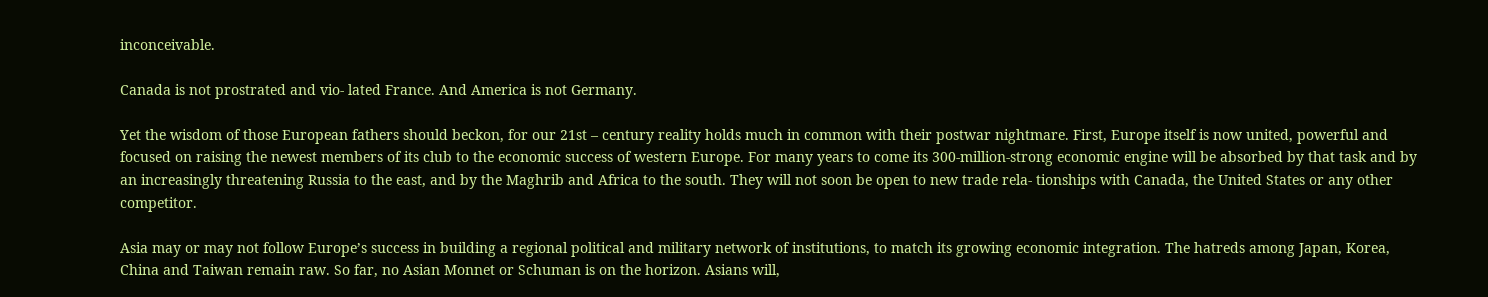inconceivable.

Canada is not prostrated and vio- lated France. And America is not Germany.

Yet the wisdom of those European fathers should beckon, for our 21st – century reality holds much in common with their postwar nightmare. First, Europe itself is now united, powerful and focused on raising the newest members of its club to the economic success of western Europe. For many years to come its 300-million-strong economic engine will be absorbed by that task and by an increasingly threatening Russia to the east, and by the Maghrib and Africa to the south. They will not soon be open to new trade rela- tionships with Canada, the United States or any other competitor.

Asia may or may not follow Europe’s success in building a regional political and military network of institutions, to match its growing economic integration. The hatreds among Japan, Korea, China and Taiwan remain raw. So far, no Asian Monnet or Schuman is on the horizon. Asians will,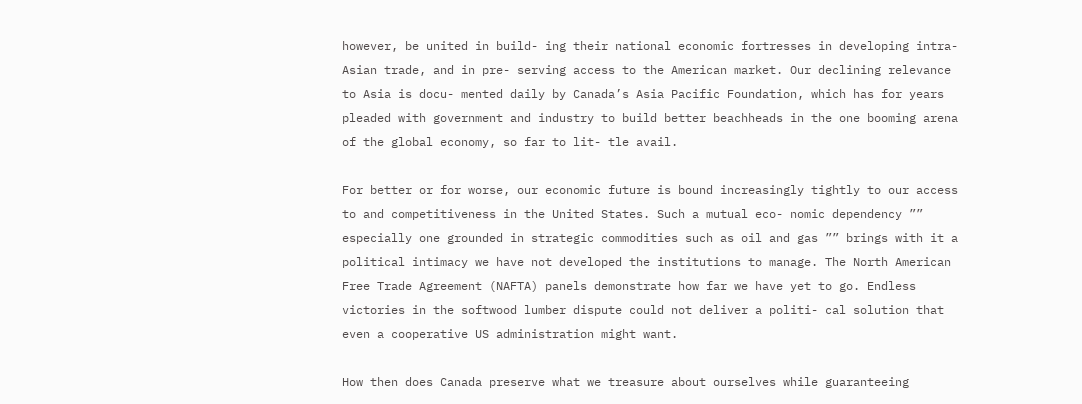however, be united in build- ing their national economic fortresses in developing intra-Asian trade, and in pre- serving access to the American market. Our declining relevance to Asia is docu- mented daily by Canada’s Asia Pacific Foundation, which has for years pleaded with government and industry to build better beachheads in the one booming arena of the global economy, so far to lit- tle avail.

For better or for worse, our economic future is bound increasingly tightly to our access to and competitiveness in the United States. Such a mutual eco- nomic dependency ”” especially one grounded in strategic commodities such as oil and gas ”” brings with it a political intimacy we have not developed the institutions to manage. The North American Free Trade Agreement (NAFTA) panels demonstrate how far we have yet to go. Endless victories in the softwood lumber dispute could not deliver a politi- cal solution that even a cooperative US administration might want.

How then does Canada preserve what we treasure about ourselves while guaranteeing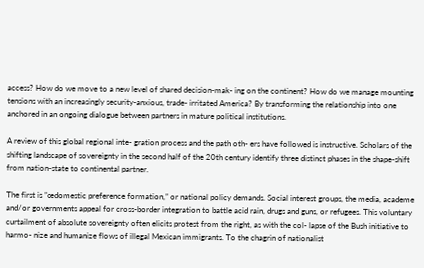access? How do we move to a new level of shared decision-mak- ing on the continent? How do we manage mounting tensions with an increasingly security-anxious, trade- irritated America? By transforming the relationship into one anchored in an ongoing dialogue between partners in mature political institutions.

A review of this global regional inte- gration process and the path oth- ers have followed is instructive. Scholars of the shifting landscape of sovereignty in the second half of the 20th century identify three distinct phases in the shape-shift from nation-state to continental partner.

The first is ”œdomestic preference formation,” or national policy demands. Social interest groups, the media, academe and/or governments appeal for cross-border integration to battle acid rain, drugs and guns, or refugees. This voluntary curtailment of absolute sovereignty often elicits protest from the right, as with the col- lapse of the Bush initiative to harmo- nize and humanize flows of illegal Mexican immigrants. To the chagrin of nationalist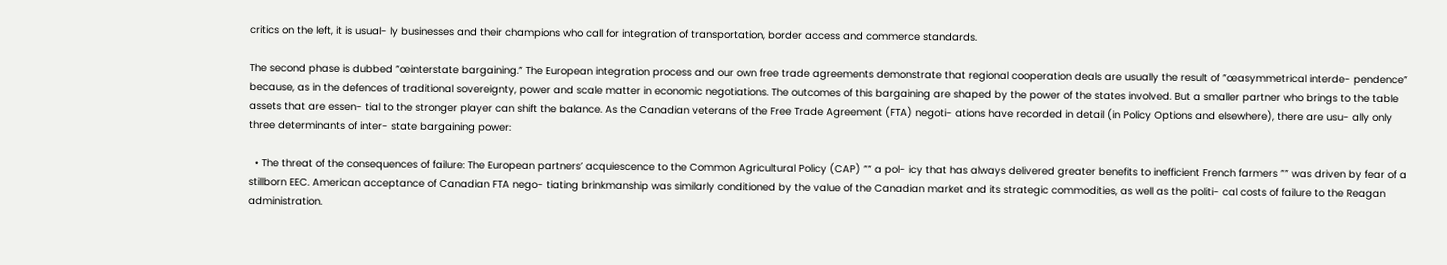critics on the left, it is usual- ly businesses and their champions who call for integration of transportation, border access and commerce standards.

The second phase is dubbed ”œinterstate bargaining.” The European integration process and our own free trade agreements demonstrate that regional cooperation deals are usually the result of ”œasymmetrical interde- pendence” because, as in the defences of traditional sovereignty, power and scale matter in economic negotiations. The outcomes of this bargaining are shaped by the power of the states involved. But a smaller partner who brings to the table assets that are essen- tial to the stronger player can shift the balance. As the Canadian veterans of the Free Trade Agreement (FTA) negoti- ations have recorded in detail (in Policy Options and elsewhere), there are usu- ally only three determinants of inter- state bargaining power:

  • The threat of the consequences of failure: The European partners’ acquiescence to the Common Agricultural Policy (CAP) ”” a pol- icy that has always delivered greater benefits to inefficient French farmers ”” was driven by fear of a stillborn EEC. American acceptance of Canadian FTA nego- tiating brinkmanship was similarly conditioned by the value of the Canadian market and its strategic commodities, as well as the politi- cal costs of failure to the Reagan administration.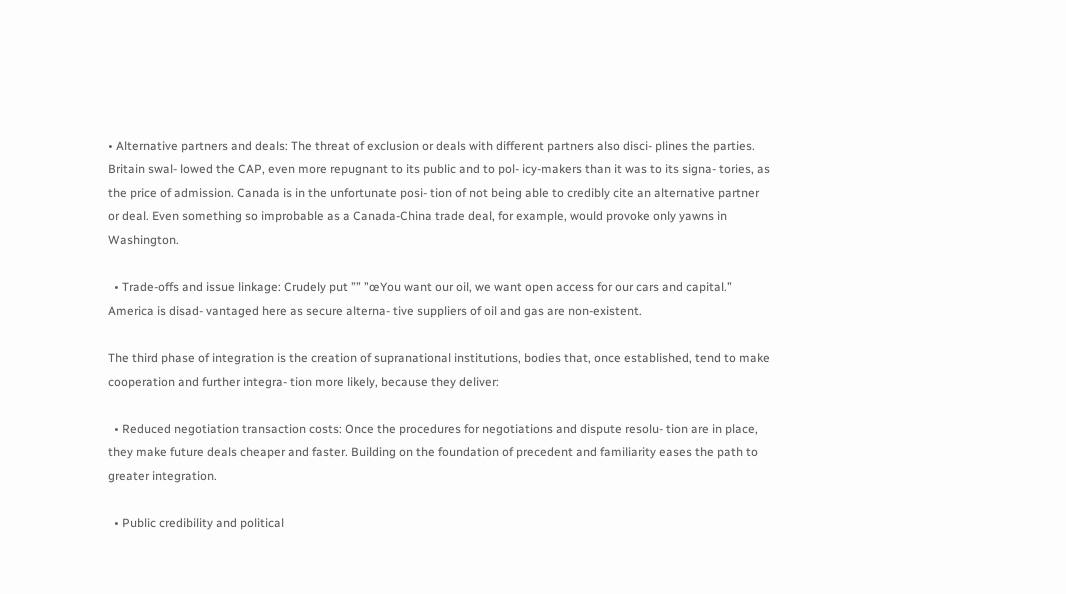• Alternative partners and deals: The threat of exclusion or deals with different partners also disci- plines the parties. Britain swal- lowed the CAP, even more repugnant to its public and to pol- icy-makers than it was to its signa- tories, as the price of admission. Canada is in the unfortunate posi- tion of not being able to credibly cite an alternative partner or deal. Even something so improbable as a Canada-China trade deal, for example, would provoke only yawns in Washington.

  • Trade-offs and issue linkage: Crudely put ”” ”œYou want our oil, we want open access for our cars and capital.” America is disad- vantaged here as secure alterna- tive suppliers of oil and gas are non-existent.

The third phase of integration is the creation of supranational institutions, bodies that, once established, tend to make cooperation and further integra- tion more likely, because they deliver:

  • Reduced negotiation transaction costs: Once the procedures for negotiations and dispute resolu- tion are in place, they make future deals cheaper and faster. Building on the foundation of precedent and familiarity eases the path to greater integration.

  • Public credibility and political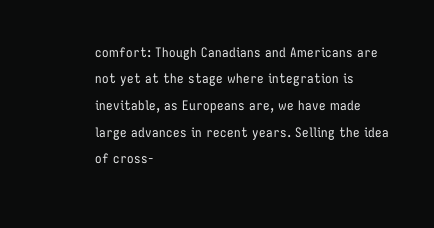comfort: Though Canadians and Americans are not yet at the stage where integration is inevitable, as Europeans are, we have made large advances in recent years. Selling the idea of cross-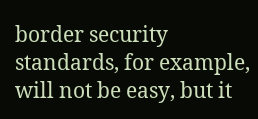border security standards, for example, will not be easy, but it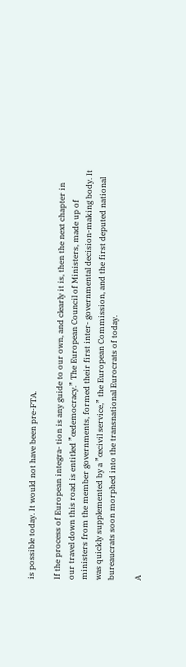is possible today. It would not have been pre-FTA.

If the process of European integra- tion is any guide to our own, and clearly it is, then the next chapter in our travel down this road is entitled ”œdemocracy.” The European Council of Ministers, made up of ministers from the member governments, formed their first inter- governmental decision-making body. It was quickly supplemented by a ”œcivil service,” the European Commission, and the first deputed national bureaucrats soon morphed into the transnational Eurocrats of today.

A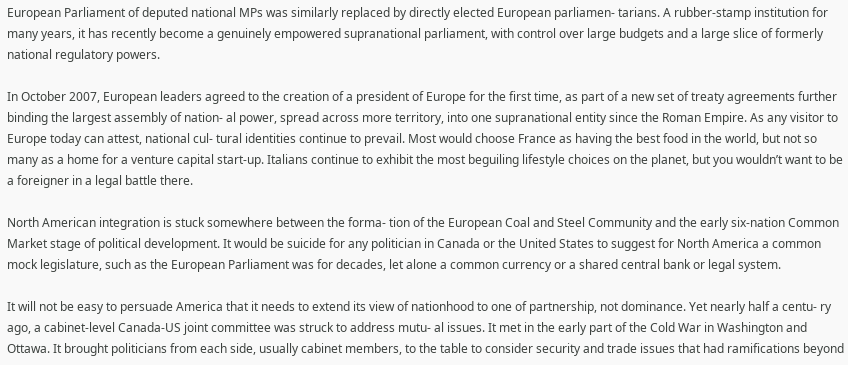European Parliament of deputed national MPs was similarly replaced by directly elected European parliamen- tarians. A rubber-stamp institution for many years, it has recently become a genuinely empowered supranational parliament, with control over large budgets and a large slice of formerly national regulatory powers.

In October 2007, European leaders agreed to the creation of a president of Europe for the first time, as part of a new set of treaty agreements further binding the largest assembly of nation- al power, spread across more territory, into one supranational entity since the Roman Empire. As any visitor to Europe today can attest, national cul- tural identities continue to prevail. Most would choose France as having the best food in the world, but not so many as a home for a venture capital start-up. Italians continue to exhibit the most beguiling lifestyle choices on the planet, but you wouldn’t want to be a foreigner in a legal battle there.

North American integration is stuck somewhere between the forma- tion of the European Coal and Steel Community and the early six-nation Common Market stage of political development. It would be suicide for any politician in Canada or the United States to suggest for North America a common mock legislature, such as the European Parliament was for decades, let alone a common currency or a shared central bank or legal system.

It will not be easy to persuade America that it needs to extend its view of nationhood to one of partnership, not dominance. Yet nearly half a centu- ry ago, a cabinet-level Canada-US joint committee was struck to address mutu- al issues. It met in the early part of the Cold War in Washington and Ottawa. It brought politicians from each side, usually cabinet members, to the table to consider security and trade issues that had ramifications beyond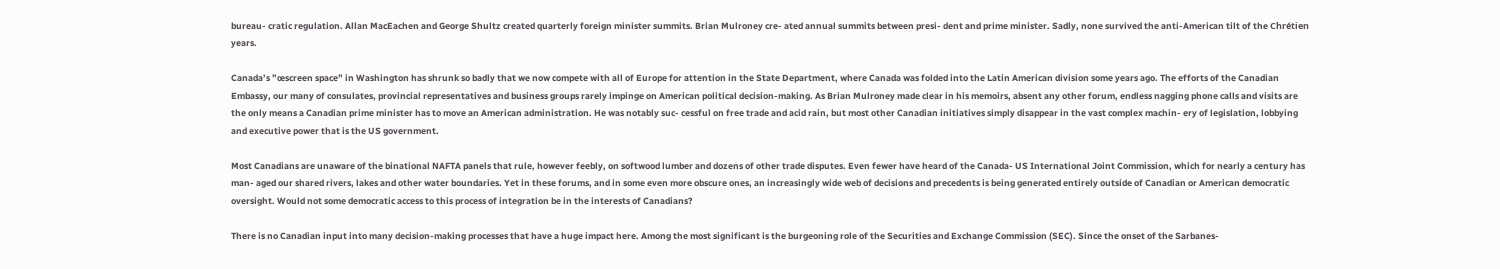bureau- cratic regulation. Allan MacEachen and George Shultz created quarterly foreign minister summits. Brian Mulroney cre- ated annual summits between presi- dent and prime minister. Sadly, none survived the anti-American tilt of the Chrétien years.

Canada’s ”œscreen space” in Washington has shrunk so badly that we now compete with all of Europe for attention in the State Department, where Canada was folded into the Latin American division some years ago. The efforts of the Canadian Embassy, our many of consulates, provincial representatives and business groups rarely impinge on American political decision-making. As Brian Mulroney made clear in his memoirs, absent any other forum, endless nagging phone calls and visits are the only means a Canadian prime minister has to move an American administration. He was notably suc- cessful on free trade and acid rain, but most other Canadian initiatives simply disappear in the vast complex machin- ery of legislation, lobbying and executive power that is the US government.

Most Canadians are unaware of the binational NAFTA panels that rule, however feebly, on softwood lumber and dozens of other trade disputes. Even fewer have heard of the Canada- US International Joint Commission, which for nearly a century has man- aged our shared rivers, lakes and other water boundaries. Yet in these forums, and in some even more obscure ones, an increasingly wide web of decisions and precedents is being generated entirely outside of Canadian or American democratic oversight. Would not some democratic access to this process of integration be in the interests of Canadians?

There is no Canadian input into many decision-making processes that have a huge impact here. Among the most significant is the burgeoning role of the Securities and Exchange Commission (SEC). Since the onset of the Sarbanes-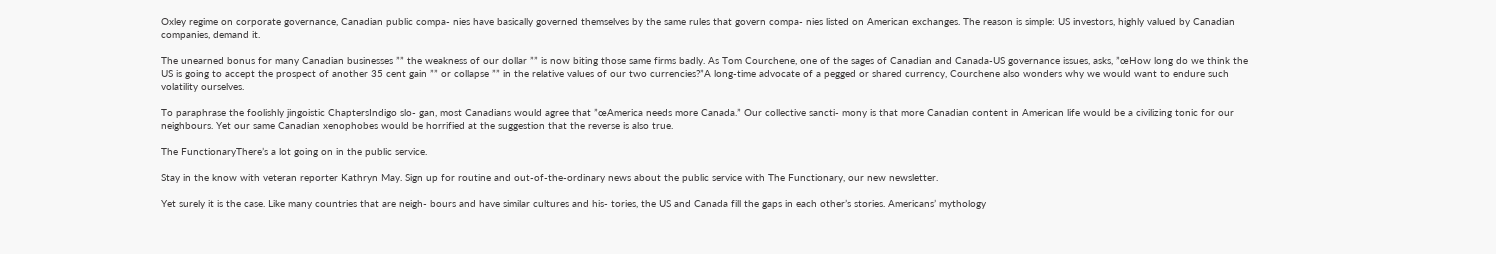Oxley regime on corporate governance, Canadian public compa- nies have basically governed themselves by the same rules that govern compa- nies listed on American exchanges. The reason is simple: US investors, highly valued by Canadian companies, demand it.

The unearned bonus for many Canadian businesses ”” the weakness of our dollar ”” is now biting those same firms badly. As Tom Courchene, one of the sages of Canadian and Canada-US governance issues, asks, ”œHow long do we think the US is going to accept the prospect of another 35 cent gain ”” or collapse ”” in the relative values of our two currencies?”A long-time advocate of a pegged or shared currency, Courchene also wonders why we would want to endure such volatility ourselves.

To paraphrase the foolishly jingoistic ChaptersIndigo slo- gan, most Canadians would agree that ”œAmerica needs more Canada.” Our collective sancti- mony is that more Canadian content in American life would be a civilizing tonic for our neighbours. Yet our same Canadian xenophobes would be horrified at the suggestion that the reverse is also true.

The FunctionaryThere’s a lot going on in the public service.

Stay in the know with veteran reporter Kathryn May. Sign up for routine and out-of-the-ordinary news about the public service with The Functionary, our new newsletter.

Yet surely it is the case. Like many countries that are neigh- bours and have similar cultures and his- tories, the US and Canada fill the gaps in each other’s stories. Americans’ mythology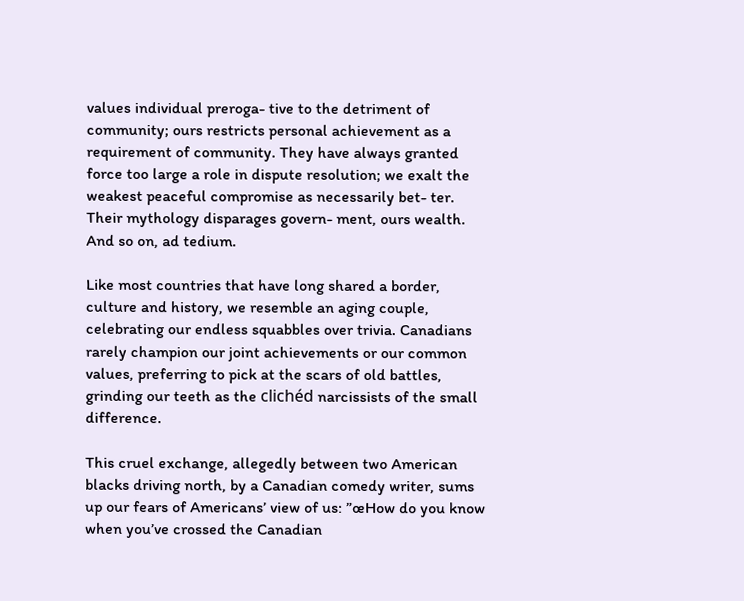values individual preroga- tive to the detriment of community; ours restricts personal achievement as a requirement of community. They have always granted force too large a role in dispute resolution; we exalt the weakest peaceful compromise as necessarily bet- ter. Their mythology disparages govern- ment, ours wealth. And so on, ad tedium.

Like most countries that have long shared a border, culture and history, we resemble an aging couple, celebrating our endless squabbles over trivia. Canadians rarely champion our joint achievements or our common values, preferring to pick at the scars of old battles, grinding our teeth as the clichéd narcissists of the small difference.

This cruel exchange, allegedly between two American blacks driving north, by a Canadian comedy writer, sums up our fears of Americans’ view of us: ”œHow do you know when you’ve crossed the Canadian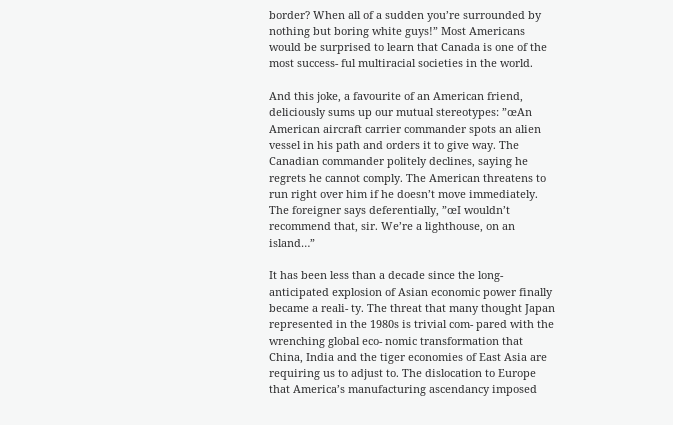border? When all of a sudden you’re surrounded by nothing but boring white guys!” Most Americans would be surprised to learn that Canada is one of the most success- ful multiracial societies in the world.

And this joke, a favourite of an American friend, deliciously sums up our mutual stereotypes: ”œAn American aircraft carrier commander spots an alien vessel in his path and orders it to give way. The Canadian commander politely declines, saying he regrets he cannot comply. The American threatens to run right over him if he doesn’t move immediately. The foreigner says deferentially, ”œI wouldn’t recommend that, sir. We’re a lighthouse, on an island…”

It has been less than a decade since the long-anticipated explosion of Asian economic power finally became a reali- ty. The threat that many thought Japan represented in the 1980s is trivial com- pared with the wrenching global eco- nomic transformation that China, India and the tiger economies of East Asia are requiring us to adjust to. The dislocation to Europe that America’s manufacturing ascendancy imposed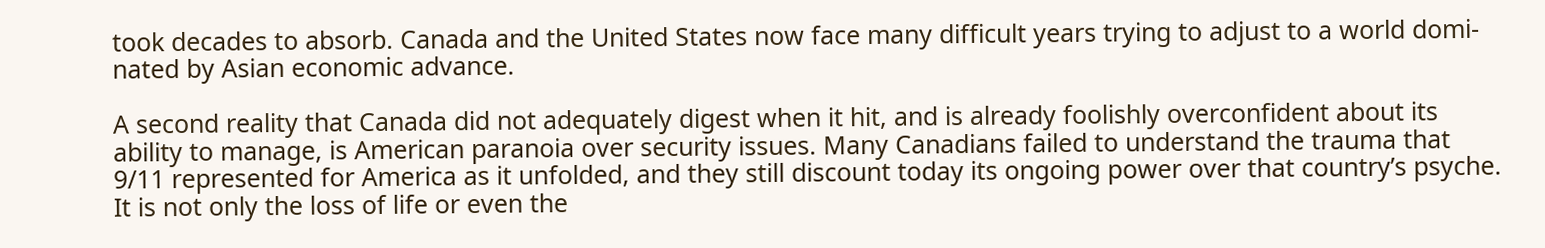took decades to absorb. Canada and the United States now face many difficult years trying to adjust to a world domi- nated by Asian economic advance.

A second reality that Canada did not adequately digest when it hit, and is already foolishly overconfident about its ability to manage, is American paranoia over security issues. Many Canadians failed to understand the trauma that 9/11 represented for America as it unfolded, and they still discount today its ongoing power over that country’s psyche. It is not only the loss of life or even the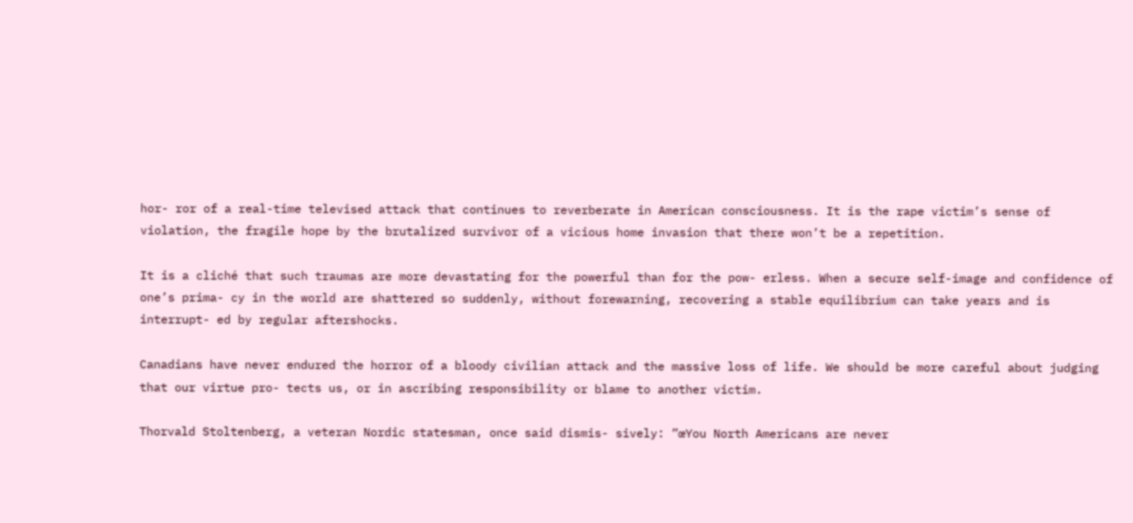hor- ror of a real-time televised attack that continues to reverberate in American consciousness. It is the rape victim’s sense of violation, the fragile hope by the brutalized survivor of a vicious home invasion that there won’t be a repetition.

It is a cliché that such traumas are more devastating for the powerful than for the pow- erless. When a secure self-image and confidence of one’s prima- cy in the world are shattered so suddenly, without forewarning, recovering a stable equilibrium can take years and is interrupt- ed by regular aftershocks.

Canadians have never endured the horror of a bloody civilian attack and the massive loss of life. We should be more careful about judging that our virtue pro- tects us, or in ascribing responsibility or blame to another victim.

Thorvald Stoltenberg, a veteran Nordic statesman, once said dismis- sively: ”œYou North Americans are never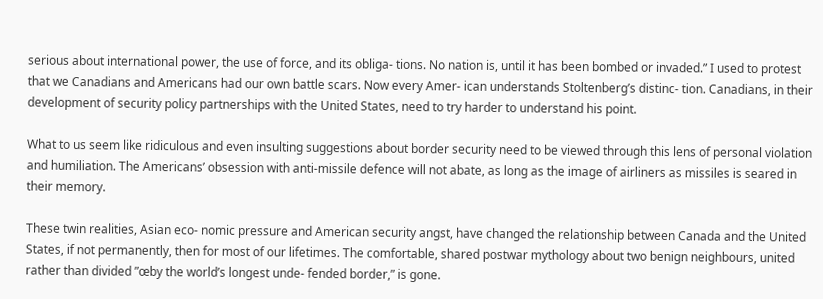serious about international power, the use of force, and its obliga- tions. No nation is, until it has been bombed or invaded.” I used to protest that we Canadians and Americans had our own battle scars. Now every Amer- ican understands Stoltenberg’s distinc- tion. Canadians, in their development of security policy partnerships with the United States, need to try harder to understand his point.

What to us seem like ridiculous and even insulting suggestions about border security need to be viewed through this lens of personal violation and humiliation. The Americans’ obsession with anti-missile defence will not abate, as long as the image of airliners as missiles is seared in their memory.

These twin realities, Asian eco- nomic pressure and American security angst, have changed the relationship between Canada and the United States, if not permanently, then for most of our lifetimes. The comfortable, shared postwar mythology about two benign neighbours, united rather than divided ”œby the world’s longest unde- fended border,” is gone.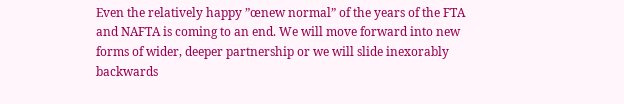Even the relatively happy ”œnew normal” of the years of the FTA and NAFTA is coming to an end. We will move forward into new forms of wider, deeper partnership or we will slide inexorably backwards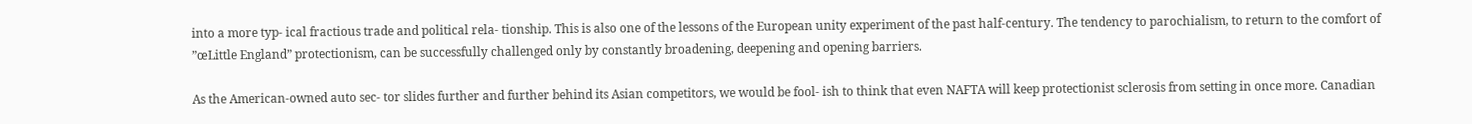into a more typ- ical fractious trade and political rela- tionship. This is also one of the lessons of the European unity experiment of the past half-century. The tendency to parochialism, to return to the comfort of ”œLittle England” protectionism, can be successfully challenged only by constantly broadening, deepening and opening barriers.

As the American-owned auto sec- tor slides further and further behind its Asian competitors, we would be fool- ish to think that even NAFTA will keep protectionist sclerosis from setting in once more. Canadian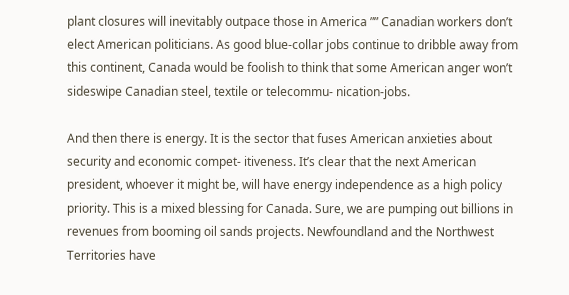plant closures will inevitably outpace those in America ”” Canadian workers don’t elect American politicians. As good blue-collar jobs continue to dribble away from this continent, Canada would be foolish to think that some American anger won’t sideswipe Canadian steel, textile or telecommu- nication-jobs.

And then there is energy. It is the sector that fuses American anxieties about security and economic compet- itiveness. It’s clear that the next American president, whoever it might be, will have energy independence as a high policy priority. This is a mixed blessing for Canada. Sure, we are pumping out billions in revenues from booming oil sands projects. Newfoundland and the Northwest Territories have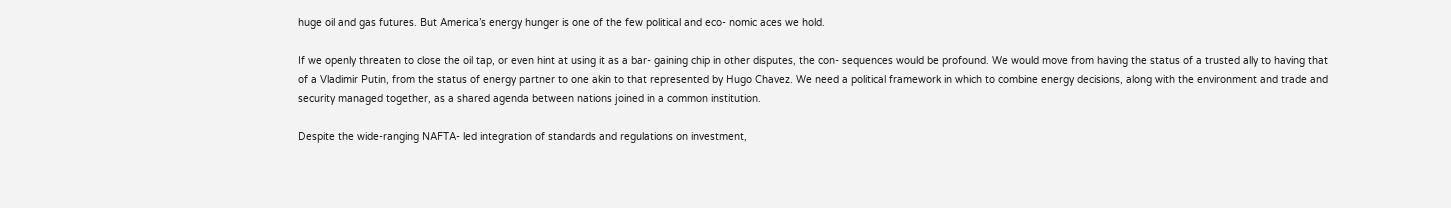huge oil and gas futures. But America’s energy hunger is one of the few political and eco- nomic aces we hold.

If we openly threaten to close the oil tap, or even hint at using it as a bar- gaining chip in other disputes, the con- sequences would be profound. We would move from having the status of a trusted ally to having that of a Vladimir Putin, from the status of energy partner to one akin to that represented by Hugo Chavez. We need a political framework in which to combine energy decisions, along with the environment and trade and security managed together, as a shared agenda between nations joined in a common institution.

Despite the wide-ranging NAFTA- led integration of standards and regulations on investment,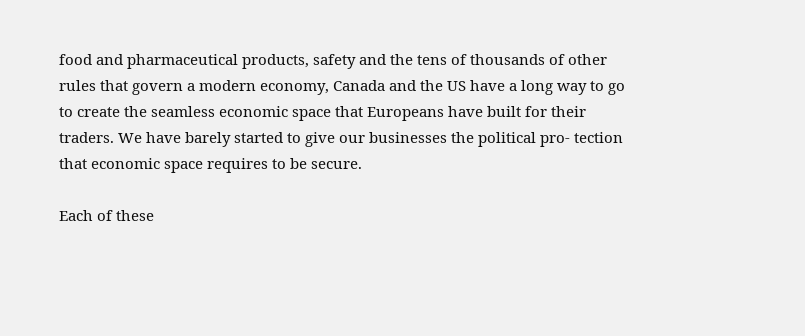food and pharmaceutical products, safety and the tens of thousands of other rules that govern a modern economy, Canada and the US have a long way to go to create the seamless economic space that Europeans have built for their traders. We have barely started to give our businesses the political pro- tection that economic space requires to be secure.

Each of these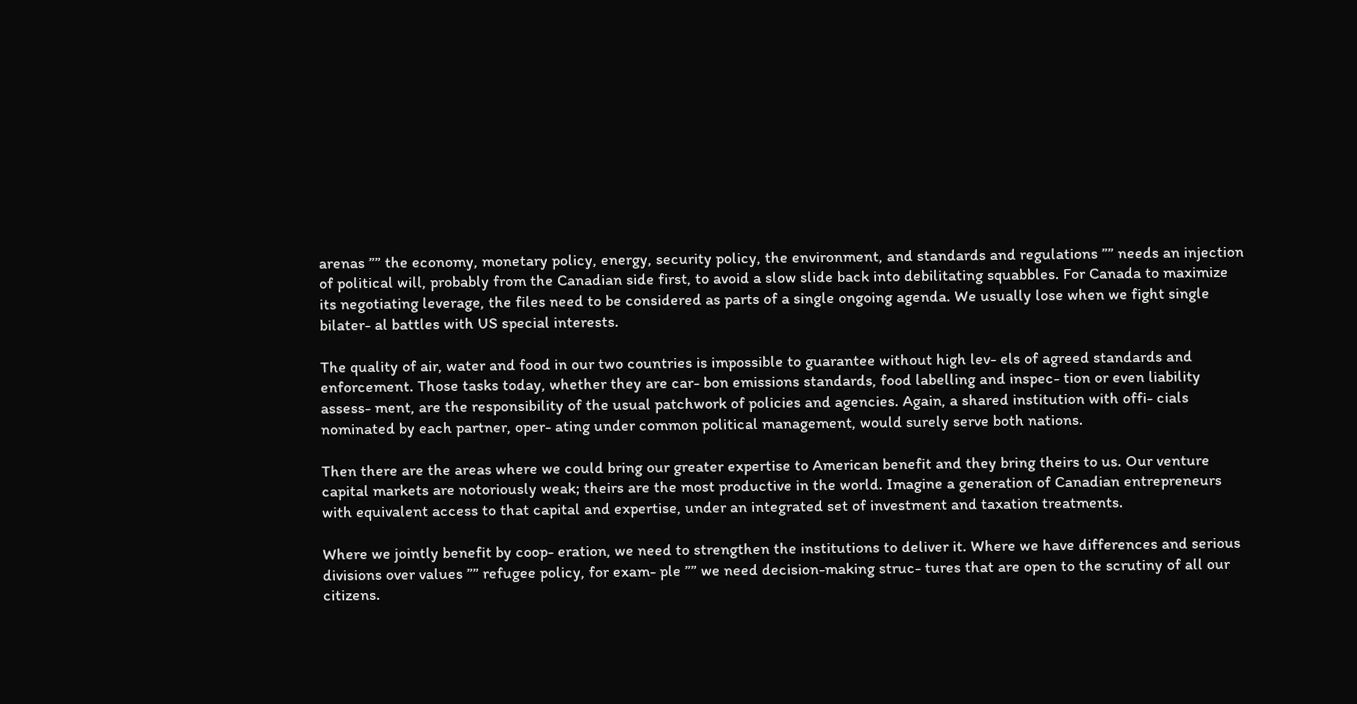arenas ”” the economy, monetary policy, energy, security policy, the environment, and standards and regulations ”” needs an injection of political will, probably from the Canadian side first, to avoid a slow slide back into debilitating squabbles. For Canada to maximize its negotiating leverage, the files need to be considered as parts of a single ongoing agenda. We usually lose when we fight single bilater- al battles with US special interests.

The quality of air, water and food in our two countries is impossible to guarantee without high lev- els of agreed standards and enforcement. Those tasks today, whether they are car- bon emissions standards, food labelling and inspec- tion or even liability assess- ment, are the responsibility of the usual patchwork of policies and agencies. Again, a shared institution with offi- cials nominated by each partner, oper- ating under common political management, would surely serve both nations.

Then there are the areas where we could bring our greater expertise to American benefit and they bring theirs to us. Our venture capital markets are notoriously weak; theirs are the most productive in the world. Imagine a generation of Canadian entrepreneurs with equivalent access to that capital and expertise, under an integrated set of investment and taxation treatments.

Where we jointly benefit by coop- eration, we need to strengthen the institutions to deliver it. Where we have differences and serious divisions over values ”” refugee policy, for exam- ple ”” we need decision-making struc- tures that are open to the scrutiny of all our citizens.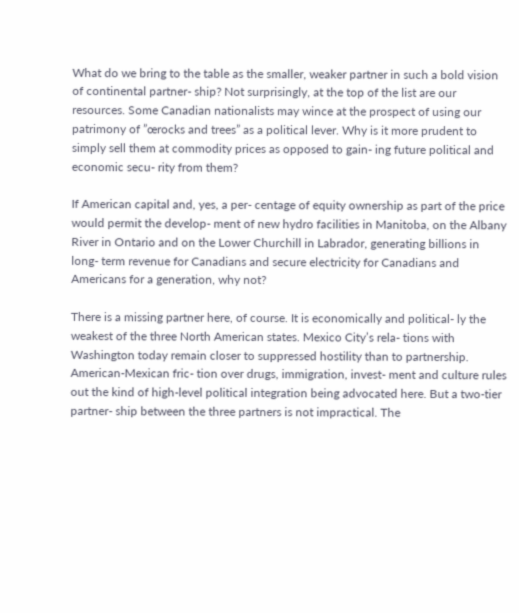What do we bring to the table as the smaller, weaker partner in such a bold vision of continental partner- ship? Not surprisingly, at the top of the list are our resources. Some Canadian nationalists may wince at the prospect of using our patrimony of ”œrocks and trees” as a political lever. Why is it more prudent to simply sell them at commodity prices as opposed to gain- ing future political and economic secu- rity from them?

If American capital and, yes, a per- centage of equity ownership as part of the price would permit the develop- ment of new hydro facilities in Manitoba, on the Albany River in Ontario and on the Lower Churchill in Labrador, generating billions in long- term revenue for Canadians and secure electricity for Canadians and Americans for a generation, why not?

There is a missing partner here, of course. It is economically and political- ly the weakest of the three North American states. Mexico City’s rela- tions with Washington today remain closer to suppressed hostility than to partnership. American-Mexican fric- tion over drugs, immigration, invest- ment and culture rules out the kind of high-level political integration being advocated here. But a two-tier partner- ship between the three partners is not impractical. The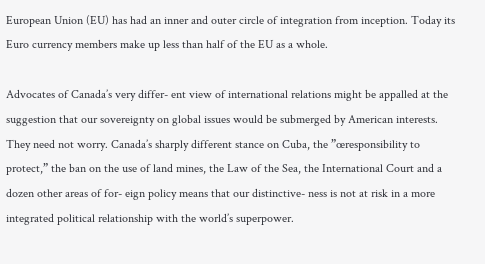European Union (EU) has had an inner and outer circle of integration from inception. Today its Euro currency members make up less than half of the EU as a whole.

Advocates of Canada’s very differ- ent view of international relations might be appalled at the suggestion that our sovereignty on global issues would be submerged by American interests. They need not worry. Canada’s sharply different stance on Cuba, the ”œresponsibility to protect,” the ban on the use of land mines, the Law of the Sea, the International Court and a dozen other areas of for- eign policy means that our distinctive- ness is not at risk in a more integrated political relationship with the world’s superpower.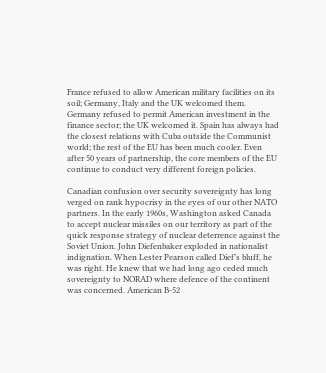France refused to allow American military facilities on its soil; Germany, Italy and the UK welcomed them. Germany refused to permit American investment in the finance sector; the UK welcomed it. Spain has always had the closest relations with Cuba outside the Communist world; the rest of the EU has been much cooler. Even after 50 years of partnership, the core members of the EU continue to conduct very different foreign policies.

Canadian confusion over security sovereignty has long verged on rank hypocrisy in the eyes of our other NATO partners. In the early 1960s, Washington asked Canada to accept nuclear missiles on our territory as part of the quick response strategy of nuclear deterrence against the Soviet Union. John Diefenbaker exploded in nationalist indignation. When Lester Pearson called Dief’s bluff, he was right. He knew that we had long ago ceded much sovereignty to NORAD where defence of the continent was concerned. American B-52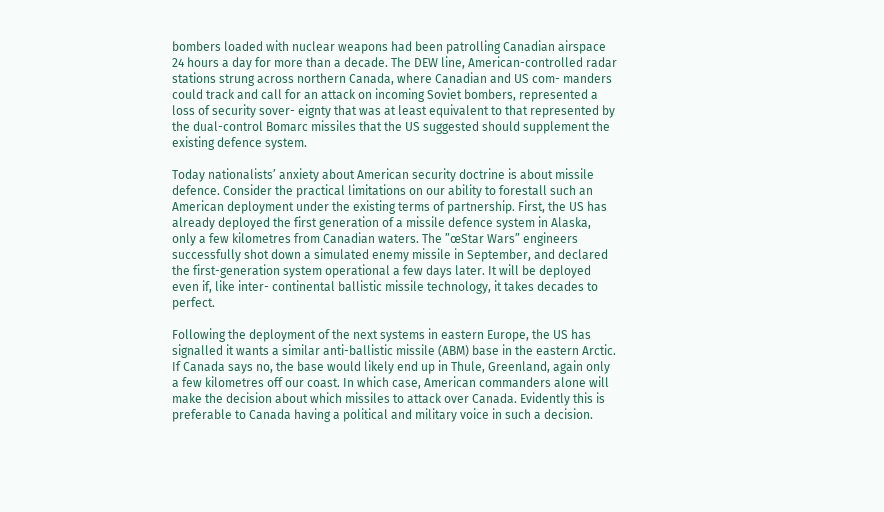bombers loaded with nuclear weapons had been patrolling Canadian airspace 24 hours a day for more than a decade. The DEW line, American-controlled radar stations strung across northern Canada, where Canadian and US com- manders could track and call for an attack on incoming Soviet bombers, represented a loss of security sover- eignty that was at least equivalent to that represented by the dual-control Bomarc missiles that the US suggested should supplement the existing defence system.

Today nationalists’ anxiety about American security doctrine is about missile defence. Consider the practical limitations on our ability to forestall such an American deployment under the existing terms of partnership. First, the US has already deployed the first generation of a missile defence system in Alaska, only a few kilometres from Canadian waters. The ”œStar Wars” engineers successfully shot down a simulated enemy missile in September, and declared the first-generation system operational a few days later. It will be deployed even if, like inter- continental ballistic missile technology, it takes decades to perfect.

Following the deployment of the next systems in eastern Europe, the US has signalled it wants a similar anti-ballistic missile (ABM) base in the eastern Arctic. If Canada says no, the base would likely end up in Thule, Greenland, again only a few kilometres off our coast. In which case, American commanders alone will make the decision about which missiles to attack over Canada. Evidently this is preferable to Canada having a political and military voice in such a decision.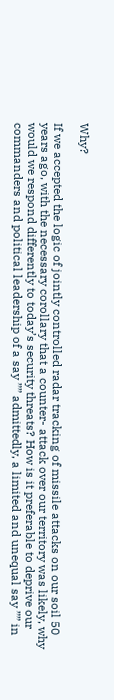Why?

If we accepted the logic of jointly controlled radar tracking of missile attacks on our soil 50 years ago, with the necessary corollary that a counter- attack over our territory was likely, why would we respond differently to today’s security threats? How is it preferable to deprive our commanders and political leadership of a say ”” admittedly, a limited and unequal say ”” in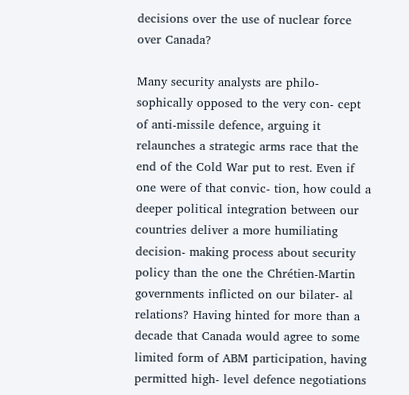decisions over the use of nuclear force over Canada?

Many security analysts are philo- sophically opposed to the very con- cept of anti-missile defence, arguing it relaunches a strategic arms race that the end of the Cold War put to rest. Even if one were of that convic- tion, how could a deeper political integration between our countries deliver a more humiliating decision- making process about security policy than the one the Chrétien-Martin governments inflicted on our bilater- al relations? Having hinted for more than a decade that Canada would agree to some limited form of ABM participation, having permitted high- level defence negotiations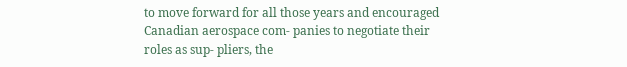to move forward for all those years and encouraged Canadian aerospace com- panies to negotiate their roles as sup- pliers, the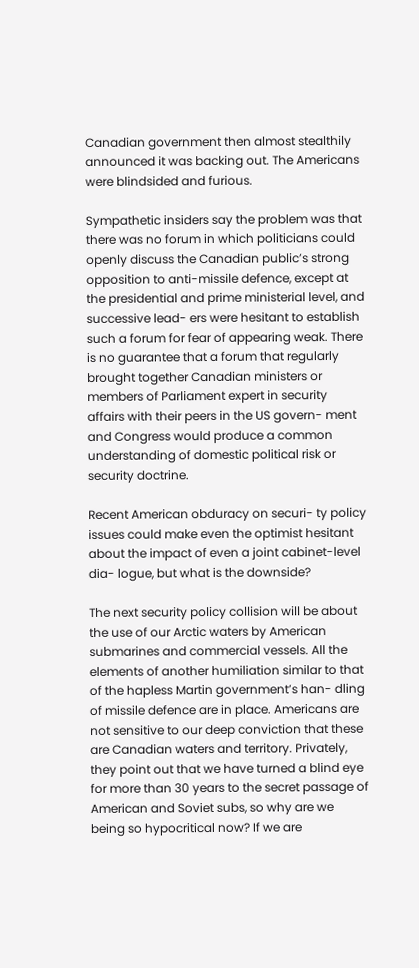Canadian government then almost stealthily announced it was backing out. The Americans were blindsided and furious.

Sympathetic insiders say the problem was that there was no forum in which politicians could openly discuss the Canadian public’s strong opposition to anti-missile defence, except at the presidential and prime ministerial level, and successive lead- ers were hesitant to establish such a forum for fear of appearing weak. There is no guarantee that a forum that regularly brought together Canadian ministers or members of Parliament expert in security affairs with their peers in the US govern- ment and Congress would produce a common understanding of domestic political risk or security doctrine.

Recent American obduracy on securi- ty policy issues could make even the optimist hesitant about the impact of even a joint cabinet-level dia- logue, but what is the downside?

The next security policy collision will be about the use of our Arctic waters by American submarines and commercial vessels. All the elements of another humiliation similar to that of the hapless Martin government’s han- dling of missile defence are in place. Americans are not sensitive to our deep conviction that these are Canadian waters and territory. Privately, they point out that we have turned a blind eye for more than 30 years to the secret passage of American and Soviet subs, so why are we being so hypocritical now? If we are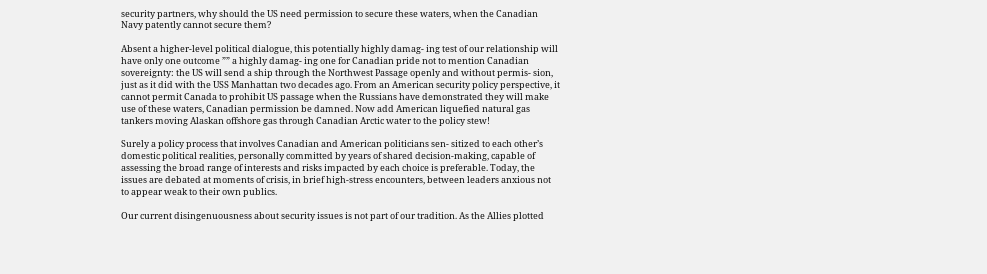security partners, why should the US need permission to secure these waters, when the Canadian Navy patently cannot secure them?

Absent a higher-level political dialogue, this potentially highly damag- ing test of our relationship will have only one outcome ”” a highly damag- ing one for Canadian pride not to mention Canadian sovereignty: the US will send a ship through the Northwest Passage openly and without permis- sion, just as it did with the USS Manhattan two decades ago. From an American security policy perspective, it cannot permit Canada to prohibit US passage when the Russians have demonstrated they will make use of these waters, Canadian permission be damned. Now add American liquefied natural gas tankers moving Alaskan offshore gas through Canadian Arctic water to the policy stew!

Surely a policy process that involves Canadian and American politicians sen- sitized to each other’s domestic political realities, personally committed by years of shared decision-making, capable of assessing the broad range of interests and risks impacted by each choice is preferable. Today, the issues are debated at moments of crisis, in brief high-stress encounters, between leaders anxious not to appear weak to their own publics.

Our current disingenuousness about security issues is not part of our tradition. As the Allies plotted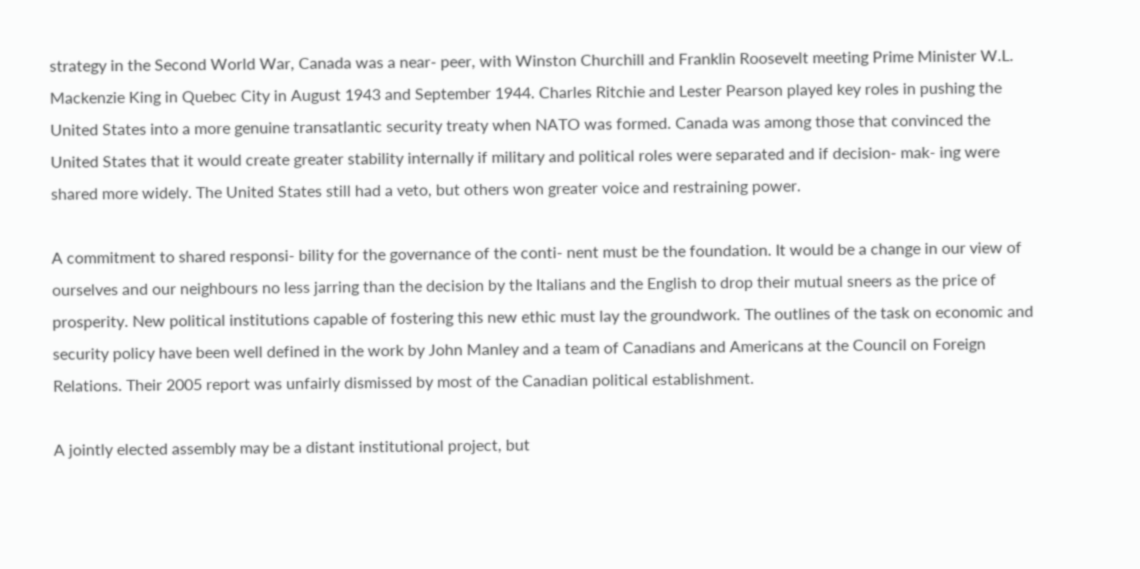strategy in the Second World War, Canada was a near- peer, with Winston Churchill and Franklin Roosevelt meeting Prime Minister W.L. Mackenzie King in Quebec City in August 1943 and September 1944. Charles Ritchie and Lester Pearson played key roles in pushing the United States into a more genuine transatlantic security treaty when NATO was formed. Canada was among those that convinced the United States that it would create greater stability internally if military and political roles were separated and if decision- mak- ing were shared more widely. The United States still had a veto, but others won greater voice and restraining power.

A commitment to shared responsi- bility for the governance of the conti- nent must be the foundation. It would be a change in our view of ourselves and our neighbours no less jarring than the decision by the Italians and the English to drop their mutual sneers as the price of prosperity. New political institutions capable of fostering this new ethic must lay the groundwork. The outlines of the task on economic and security policy have been well defined in the work by John Manley and a team of Canadians and Americans at the Council on Foreign Relations. Their 2005 report was unfairly dismissed by most of the Canadian political establishment.

A jointly elected assembly may be a distant institutional project, but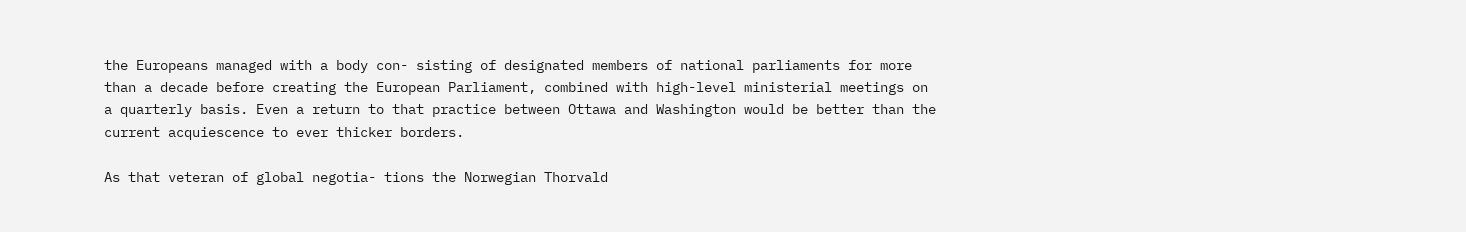the Europeans managed with a body con- sisting of designated members of national parliaments for more than a decade before creating the European Parliament, combined with high-level ministerial meetings on a quarterly basis. Even a return to that practice between Ottawa and Washington would be better than the current acquiescence to ever thicker borders.

As that veteran of global negotia- tions the Norwegian Thorvald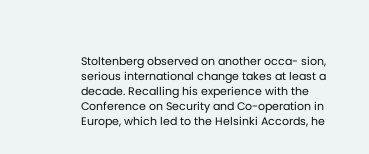Stoltenberg observed on another occa- sion, serious international change takes at least a decade. Recalling his experience with the Conference on Security and Co-operation in Europe, which led to the Helsinki Accords, he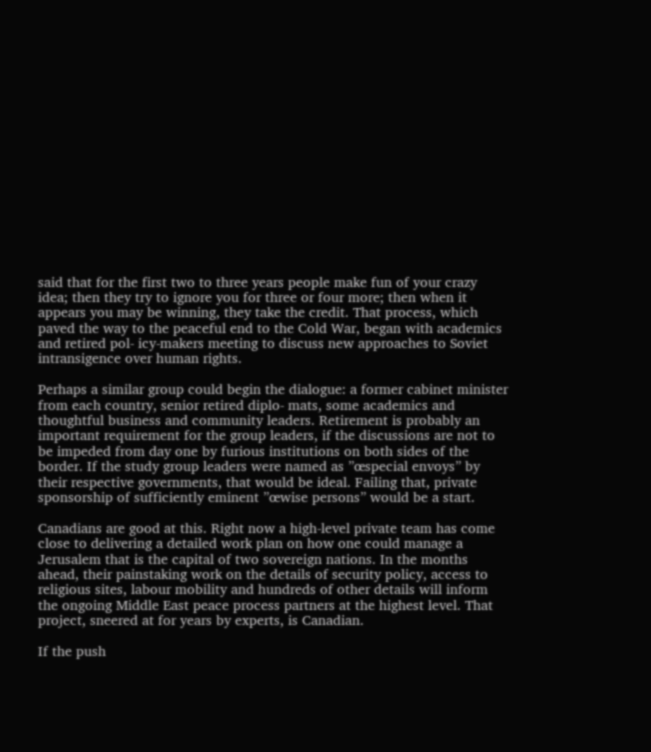said that for the first two to three years people make fun of your crazy idea; then they try to ignore you for three or four more; then when it appears you may be winning, they take the credit. That process, which paved the way to the peaceful end to the Cold War, began with academics and retired pol- icy-makers meeting to discuss new approaches to Soviet intransigence over human rights.

Perhaps a similar group could begin the dialogue: a former cabinet minister from each country, senior retired diplo- mats, some academics and thoughtful business and community leaders. Retirement is probably an important requirement for the group leaders, if the discussions are not to be impeded from day one by furious institutions on both sides of the border. If the study group leaders were named as ”œspecial envoys” by their respective governments, that would be ideal. Failing that, private sponsorship of sufficiently eminent ”œwise persons” would be a start.

Canadians are good at this. Right now a high-level private team has come close to delivering a detailed work plan on how one could manage a Jerusalem that is the capital of two sovereign nations. In the months ahead, their painstaking work on the details of security policy, access to religious sites, labour mobility and hundreds of other details will inform the ongoing Middle East peace process partners at the highest level. That project, sneered at for years by experts, is Canadian.

If the push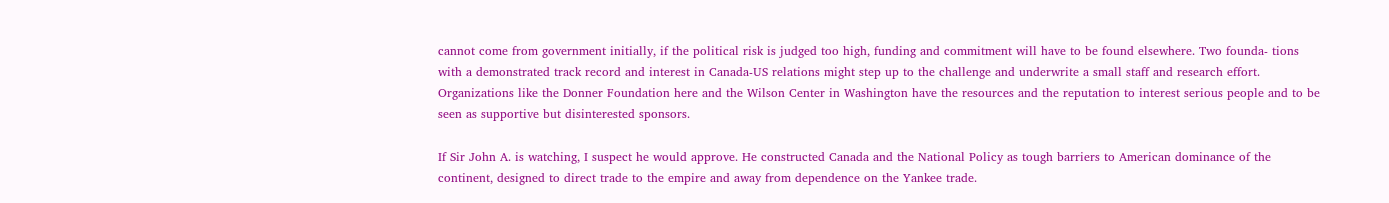cannot come from government initially, if the political risk is judged too high, funding and commitment will have to be found elsewhere. Two founda- tions with a demonstrated track record and interest in Canada-US relations might step up to the challenge and underwrite a small staff and research effort. Organizations like the Donner Foundation here and the Wilson Center in Washington have the resources and the reputation to interest serious people and to be seen as supportive but disinterested sponsors.

If Sir John A. is watching, I suspect he would approve. He constructed Canada and the National Policy as tough barriers to American dominance of the continent, designed to direct trade to the empire and away from dependence on the Yankee trade.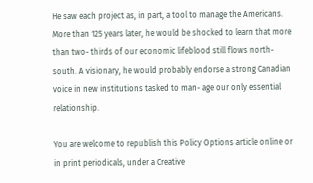He saw each project as, in part, a tool to manage the Americans. More than 125 years later, he would be shocked to learn that more than two- thirds of our economic lifeblood still flows north-south. A visionary, he would probably endorse a strong Canadian voice in new institutions tasked to man- age our only essential relationship.

You are welcome to republish this Policy Options article online or in print periodicals, under a Creative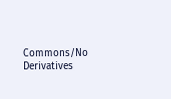Commons/No Derivatives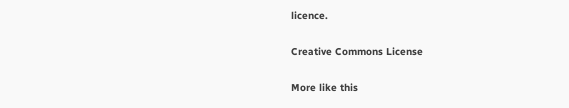licence.

Creative Commons License

More like this